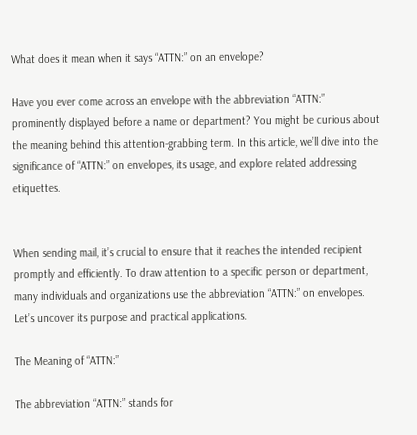What does it mean when it says “ATTN:” on an envelope?

Have you ever come across an envelope with the abbreviation “ATTN:” prominently displayed before a name or department? You might be curious about the meaning behind this attention-grabbing term. In this article, we’ll dive into the significance of “ATTN:” on envelopes, its usage, and explore related addressing etiquettes.


When sending mail, it’s crucial to ensure that it reaches the intended recipient promptly and efficiently. To draw attention to a specific person or department, many individuals and organizations use the abbreviation “ATTN:” on envelopes. Let’s uncover its purpose and practical applications.

The Meaning of “ATTN:”

The abbreviation “ATTN:” stands for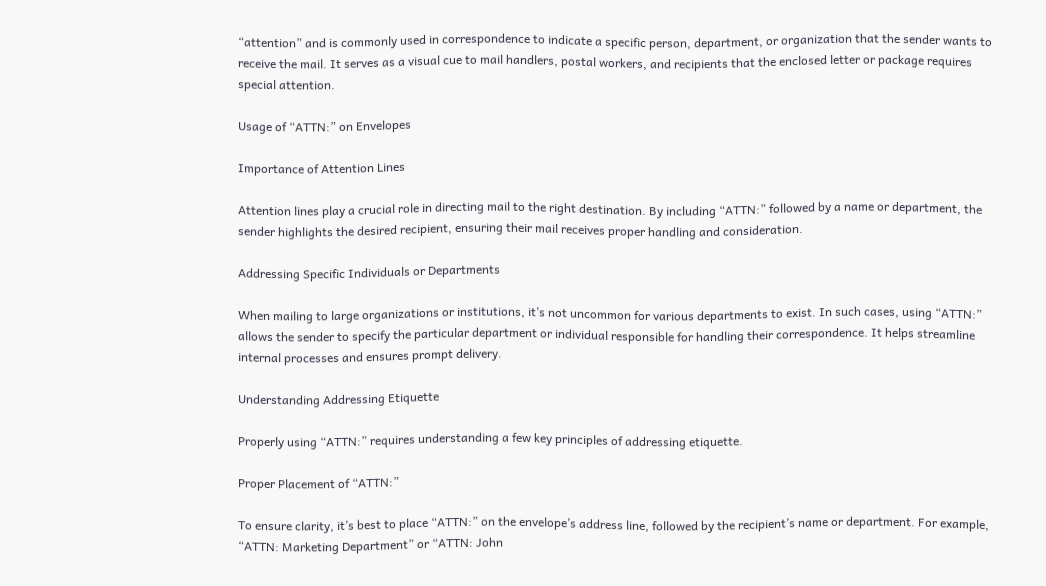“attention” and is commonly used in correspondence to indicate a specific person, department, or organization that the sender wants to receive the mail. It serves as a visual cue to mail handlers, postal workers, and recipients that the enclosed letter or package requires special attention.

Usage of “ATTN:” on Envelopes

Importance of Attention Lines

Attention lines play a crucial role in directing mail to the right destination. By including “ATTN:” followed by a name or department, the sender highlights the desired recipient, ensuring their mail receives proper handling and consideration.

Addressing Specific Individuals or Departments

When mailing to large organizations or institutions, it’s not uncommon for various departments to exist. In such cases, using “ATTN:” allows the sender to specify the particular department or individual responsible for handling their correspondence. It helps streamline internal processes and ensures prompt delivery.

Understanding Addressing Etiquette

Properly using “ATTN:” requires understanding a few key principles of addressing etiquette.

Proper Placement of “ATTN:”

To ensure clarity, it’s best to place “ATTN:” on the envelope’s address line, followed by the recipient’s name or department. For example, “ATTN: Marketing Department” or “ATTN: John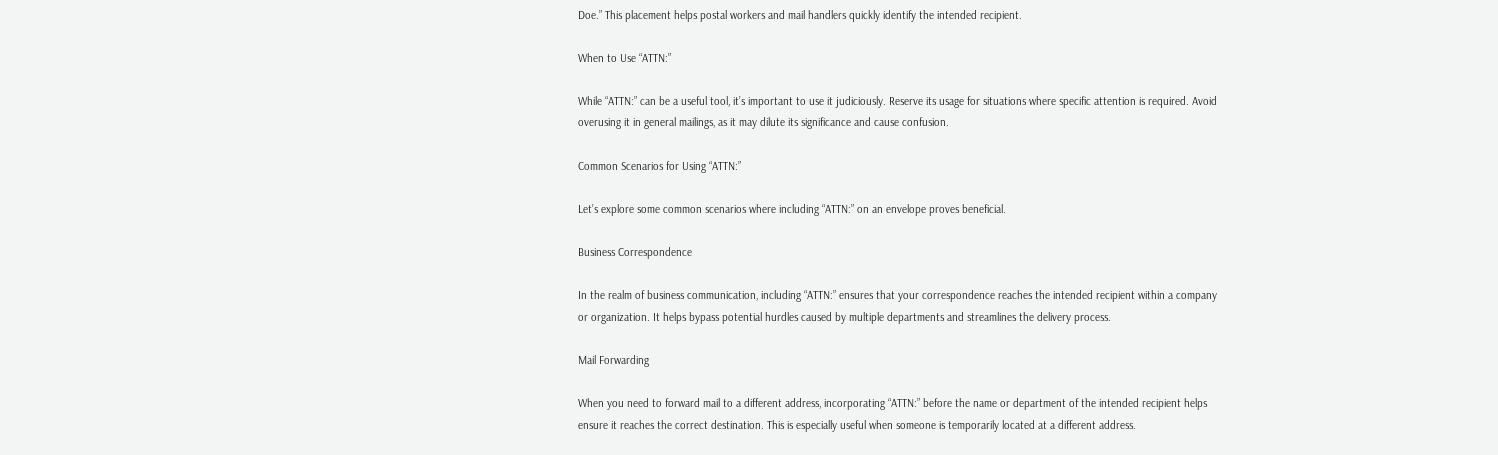Doe.” This placement helps postal workers and mail handlers quickly identify the intended recipient.

When to Use “ATTN:”

While “ATTN:” can be a useful tool, it’s important to use it judiciously. Reserve its usage for situations where specific attention is required. Avoid overusing it in general mailings, as it may dilute its significance and cause confusion.

Common Scenarios for Using “ATTN:”

Let’s explore some common scenarios where including “ATTN:” on an envelope proves beneficial.

Business Correspondence

In the realm of business communication, including “ATTN:” ensures that your correspondence reaches the intended recipient within a company or organization. It helps bypass potential hurdles caused by multiple departments and streamlines the delivery process.

Mail Forwarding

When you need to forward mail to a different address, incorporating “ATTN:” before the name or department of the intended recipient helps ensure it reaches the correct destination. This is especially useful when someone is temporarily located at a different address.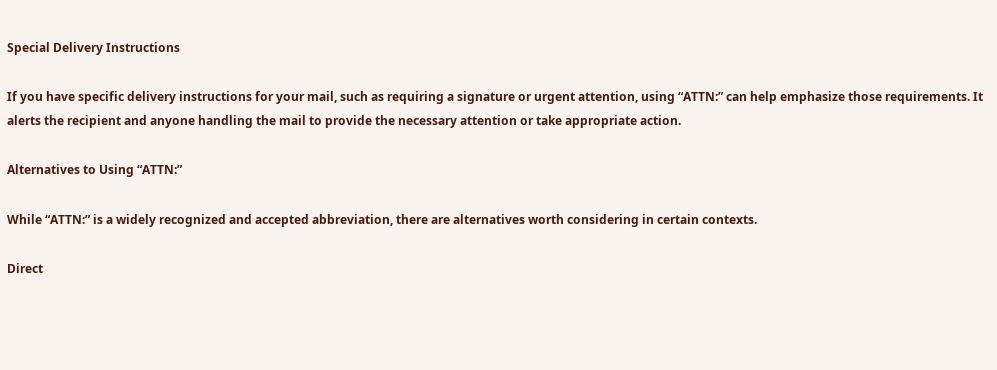Special Delivery Instructions

If you have specific delivery instructions for your mail, such as requiring a signature or urgent attention, using “ATTN:” can help emphasize those requirements. It alerts the recipient and anyone handling the mail to provide the necessary attention or take appropriate action.

Alternatives to Using “ATTN:”

While “ATTN:” is a widely recognized and accepted abbreviation, there are alternatives worth considering in certain contexts.

Direct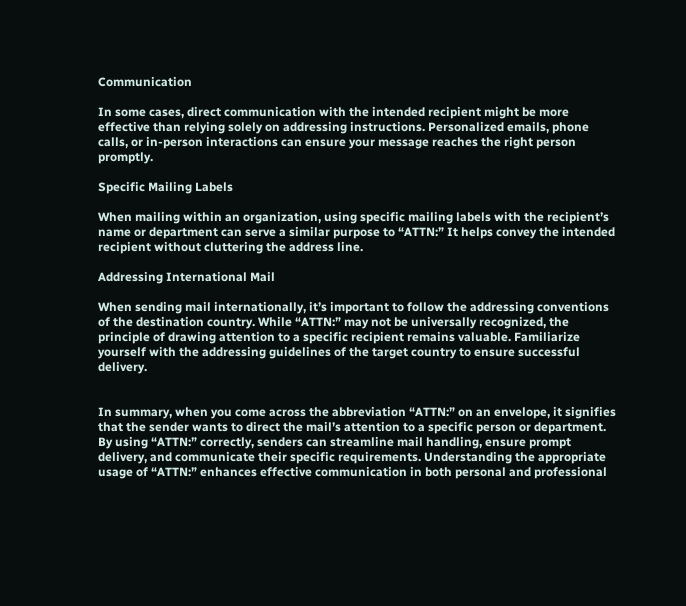Communication

In some cases, direct communication with the intended recipient might be more effective than relying solely on addressing instructions. Personalized emails, phone calls, or in-person interactions can ensure your message reaches the right person promptly.

Specific Mailing Labels

When mailing within an organization, using specific mailing labels with the recipient’s name or department can serve a similar purpose to “ATTN:” It helps convey the intended recipient without cluttering the address line.

Addressing International Mail

When sending mail internationally, it’s important to follow the addressing conventions of the destination country. While “ATTN:” may not be universally recognized, the principle of drawing attention to a specific recipient remains valuable. Familiarize yourself with the addressing guidelines of the target country to ensure successful delivery.


In summary, when you come across the abbreviation “ATTN:” on an envelope, it signifies that the sender wants to direct the mail’s attention to a specific person or department. By using “ATTN:” correctly, senders can streamline mail handling, ensure prompt delivery, and communicate their specific requirements. Understanding the appropriate usage of “ATTN:” enhances effective communication in both personal and professional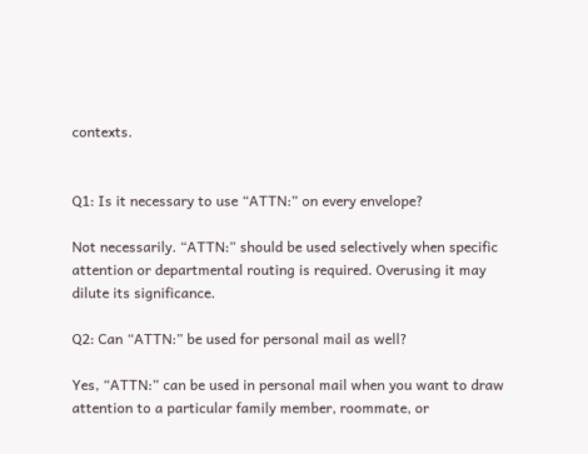contexts.


Q1: Is it necessary to use “ATTN:” on every envelope?

Not necessarily. “ATTN:” should be used selectively when specific attention or departmental routing is required. Overusing it may dilute its significance.

Q2: Can “ATTN:” be used for personal mail as well?

Yes, “ATTN:” can be used in personal mail when you want to draw attention to a particular family member, roommate, or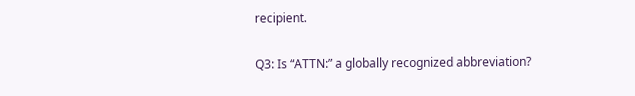recipient.

Q3: Is “ATTN:” a globally recognized abbreviation?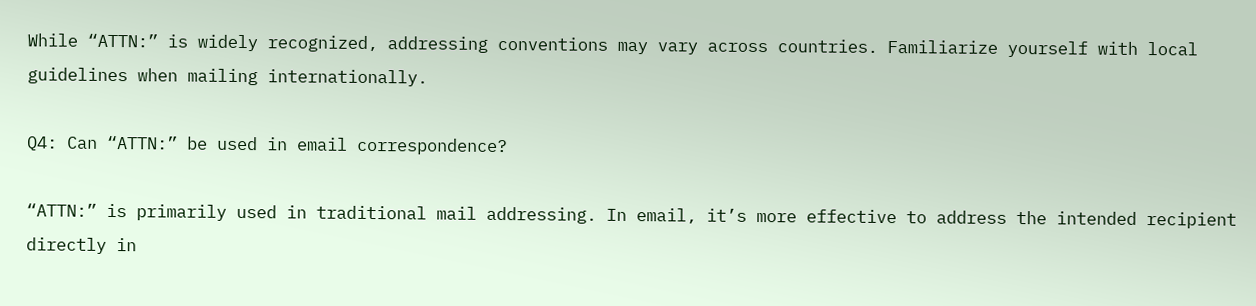While “ATTN:” is widely recognized, addressing conventions may vary across countries. Familiarize yourself with local guidelines when mailing internationally.

Q4: Can “ATTN:” be used in email correspondence?

“ATTN:” is primarily used in traditional mail addressing. In email, it’s more effective to address the intended recipient directly in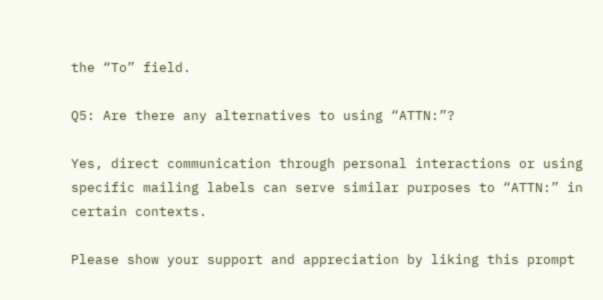the “To” field.

Q5: Are there any alternatives to using “ATTN:”?

Yes, direct communication through personal interactions or using specific mailing labels can serve similar purposes to “ATTN:” in certain contexts.

Please show your support and appreciation by liking this prompt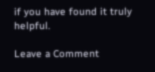if you have found it truly helpful.

Leave a Comment